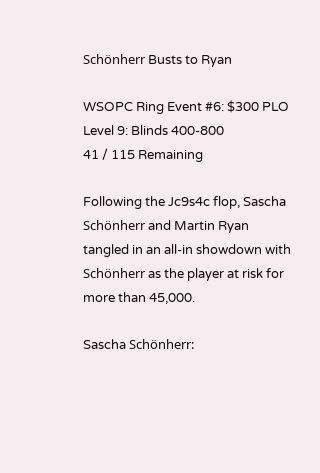Schönherr Busts to Ryan

WSOPC Ring Event #6: $300 PLO
Level 9: Blinds 400-800
41 / 115 Remaining

Following the Jc9s4c flop, Sascha Schönherr and Martin Ryan tangled in an all-in showdown with Schönherr as the player at risk for more than 45,000.

Sascha Schönherr: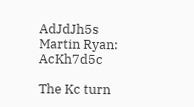AdJdJh5s
Martin Ryan: AcKh7d5c

The Kc turn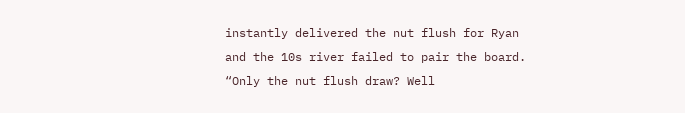instantly delivered the nut flush for Ryan and the 10s river failed to pair the board. “Only the nut flush draw? Well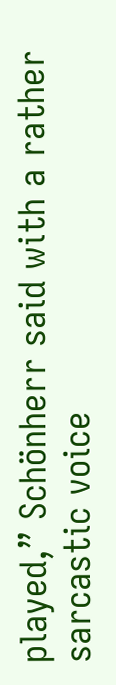played,” Schönherr said with a rather sarcastic voice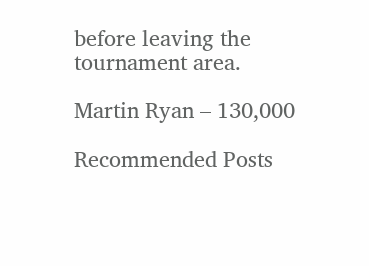before leaving the tournament area.

Martin Ryan – 130,000

Recommended Posts